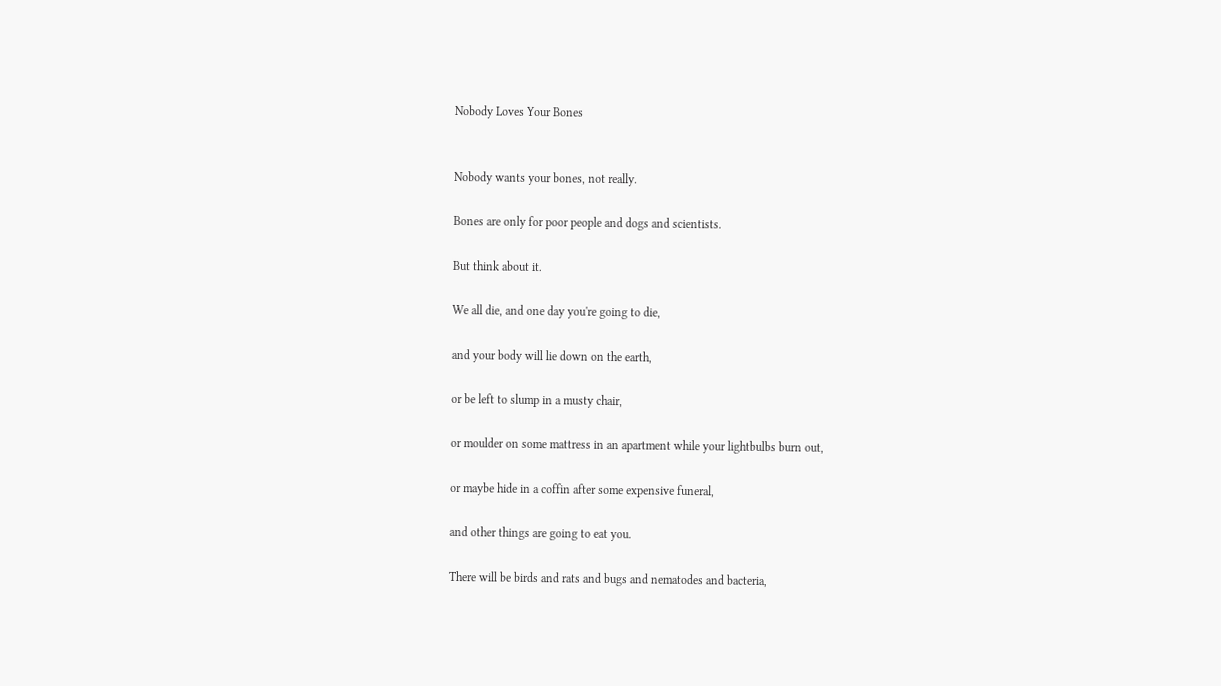Nobody Loves Your Bones


Nobody wants your bones, not really.

Bones are only for poor people and dogs and scientists.

But think about it.

We all die, and one day you're going to die,

and your body will lie down on the earth,

or be left to slump in a musty chair,

or moulder on some mattress in an apartment while your lightbulbs burn out,

or maybe hide in a coffin after some expensive funeral,

and other things are going to eat you.

There will be birds and rats and bugs and nematodes and bacteria,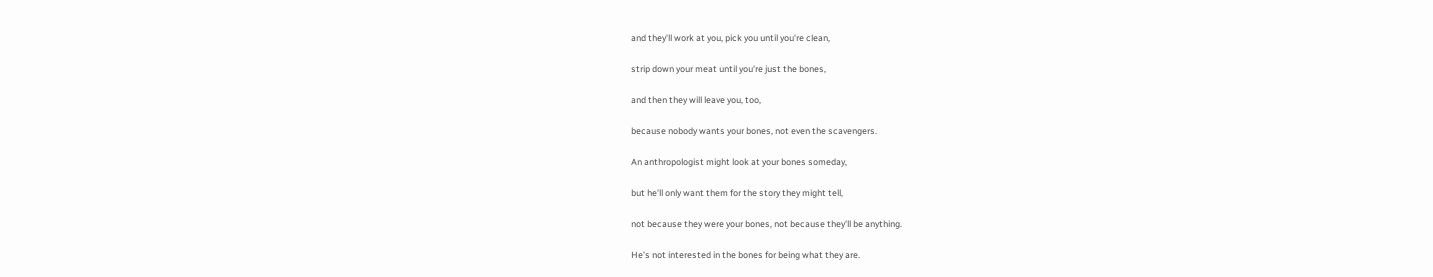and they'll work at you, pick you until you're clean,

strip down your meat until you're just the bones,

and then they will leave you, too,

because nobody wants your bones, not even the scavengers.

An anthropologist might look at your bones someday,

but he'll only want them for the story they might tell,

not because they were your bones, not because they'll be anything.

He's not interested in the bones for being what they are.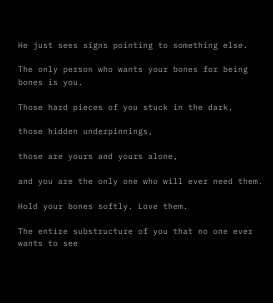He just sees signs pointing to something else.

The only person who wants your bones for being bones is you.

Those hard pieces of you stuck in the dark,

those hidden underpinnings,

those are yours and yours alone,

and you are the only one who will ever need them.

Hold your bones softly. Love them.

The entire substructure of you that no one ever wants to see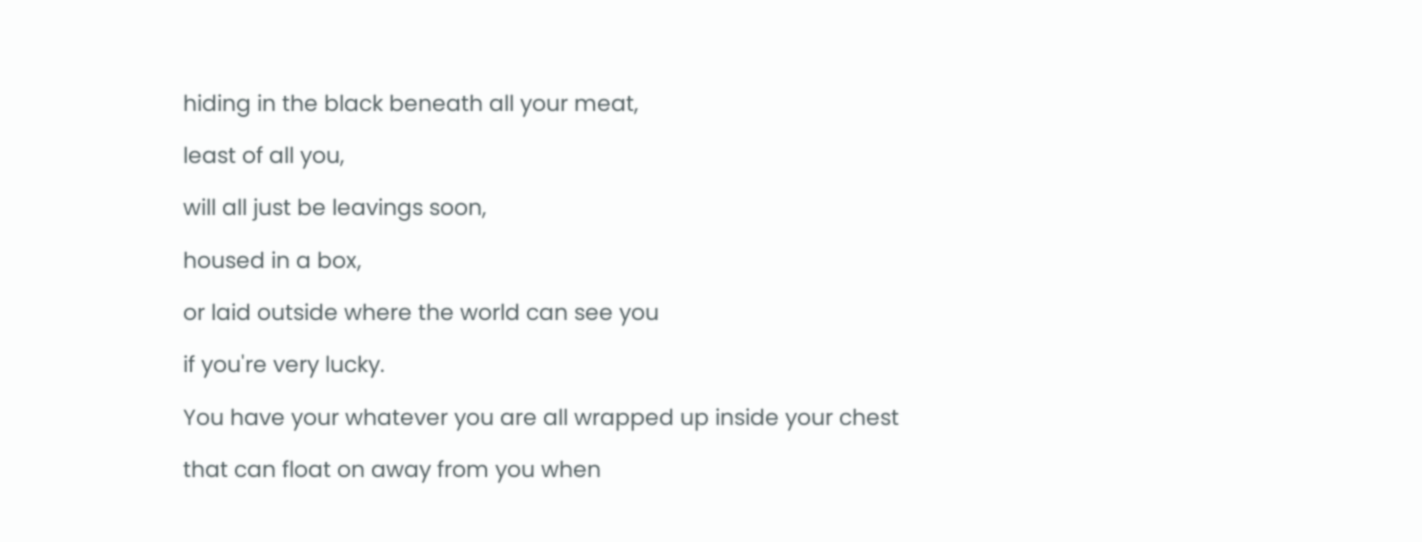hiding in the black beneath all your meat,

least of all you,

will all just be leavings soon,

housed in a box,

or laid outside where the world can see you

if you're very lucky.

You have your whatever you are all wrapped up inside your chest

that can float on away from you when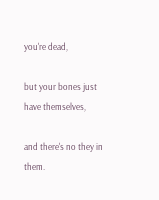you're dead,

but your bones just have themselves,

and there's no they in them.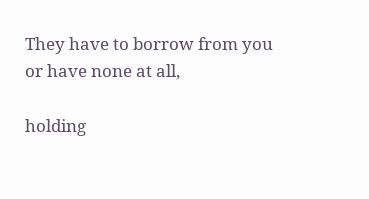They have to borrow from you or have none at all,

holding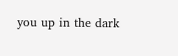you up in the dark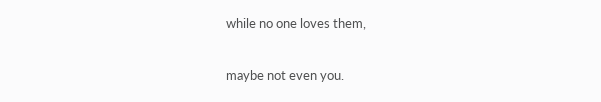while no one loves them,

maybe not even you.